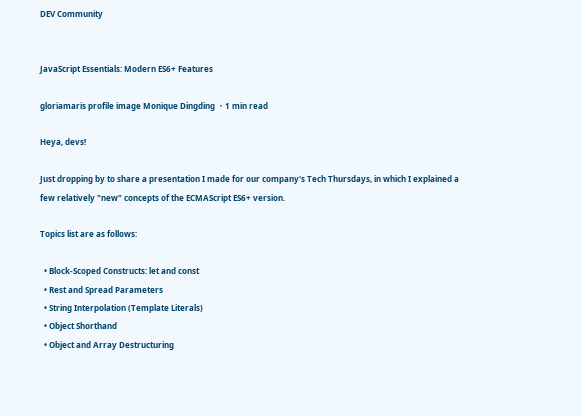DEV Community


JavaScript Essentials: Modern ES6+ Features

gloriamaris profile image Monique Dingding ・1 min read

Heya, devs!

Just dropping by to share a presentation I made for our company's Tech Thursdays, in which I explained a few relatively "new" concepts of the ECMAScript ES6+ version.

Topics list are as follows:

  • Block-Scoped Constructs: let and const
  • Rest and Spread Parameters
  • String Interpolation (Template Literals)
  • Object Shorthand
  • Object and Array Destructuring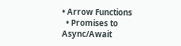• Arrow Functions
  • Promises to Async/Await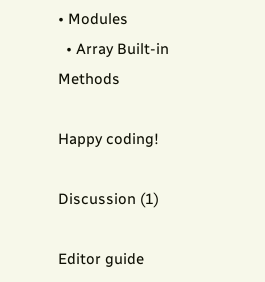• Modules
  • Array Built-in Methods

Happy coding!

Discussion (1)

Editor guide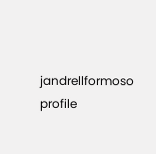jandrellformoso profile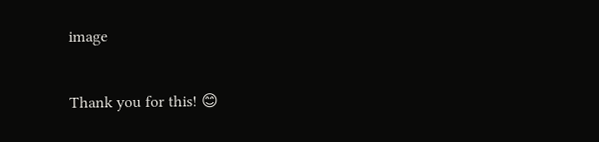image

Thank you for this! 😊